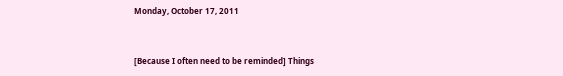Monday, October 17, 2011


[Because I often need to be reminded] Things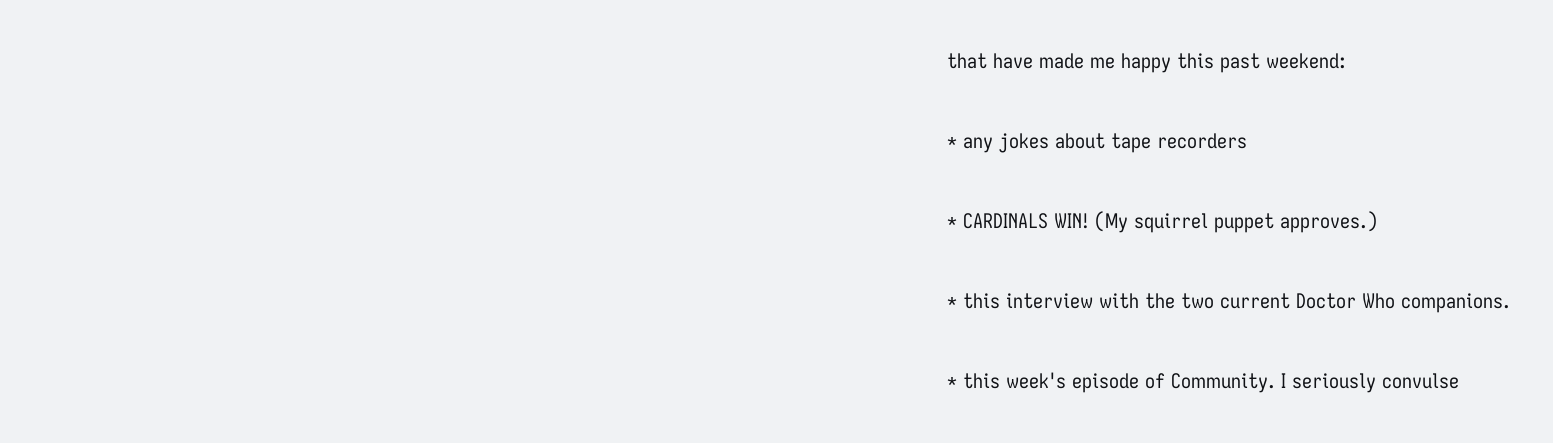that have made me happy this past weekend:

* any jokes about tape recorders

* CARDINALS WIN! (My squirrel puppet approves.)

* this interview with the two current Doctor Who companions.

* this week's episode of Community. I seriously convulse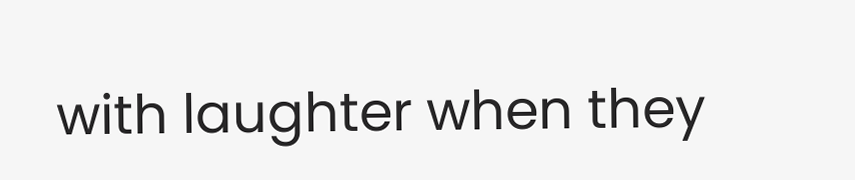with laughter when they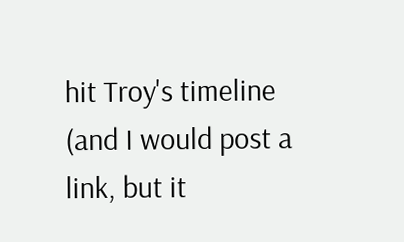hit Troy's timeline (and I would post a link, but it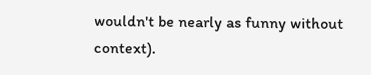wouldn't be nearly as funny without context).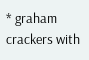* graham crackers with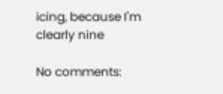icing, because I'm clearly nine

No comments: